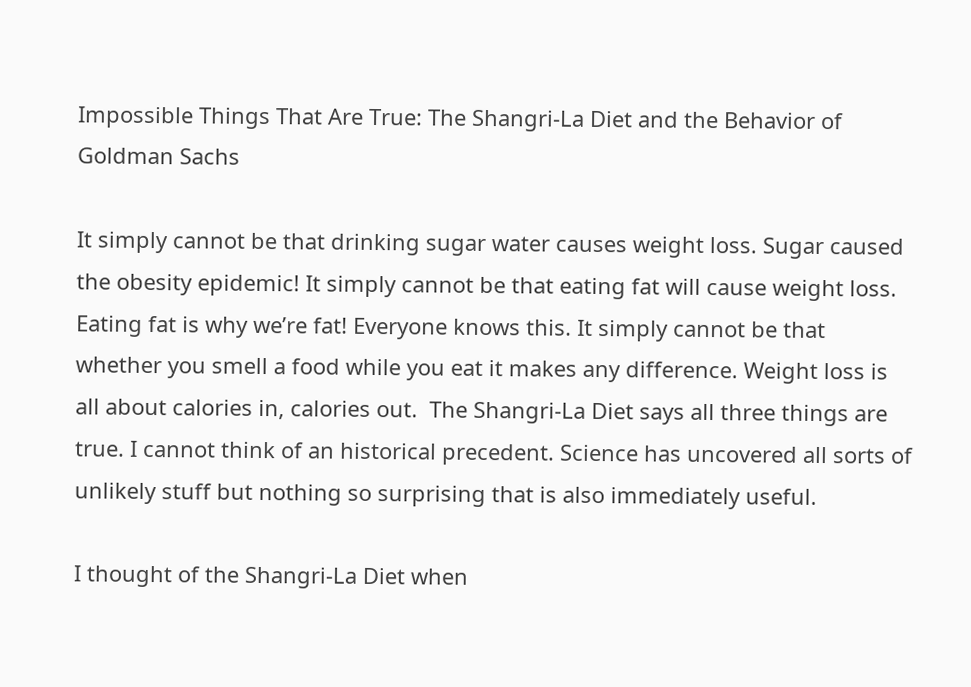Impossible Things That Are True: The Shangri-La Diet and the Behavior of Goldman Sachs

It simply cannot be that drinking sugar water causes weight loss. Sugar caused the obesity epidemic! It simply cannot be that eating fat will cause weight loss. Eating fat is why we’re fat! Everyone knows this. It simply cannot be that whether you smell a food while you eat it makes any difference. Weight loss is all about calories in, calories out.  The Shangri-La Diet says all three things are true. I cannot think of an historical precedent. Science has uncovered all sorts of unlikely stuff but nothing so surprising that is also immediately useful.

I thought of the Shangri-La Diet when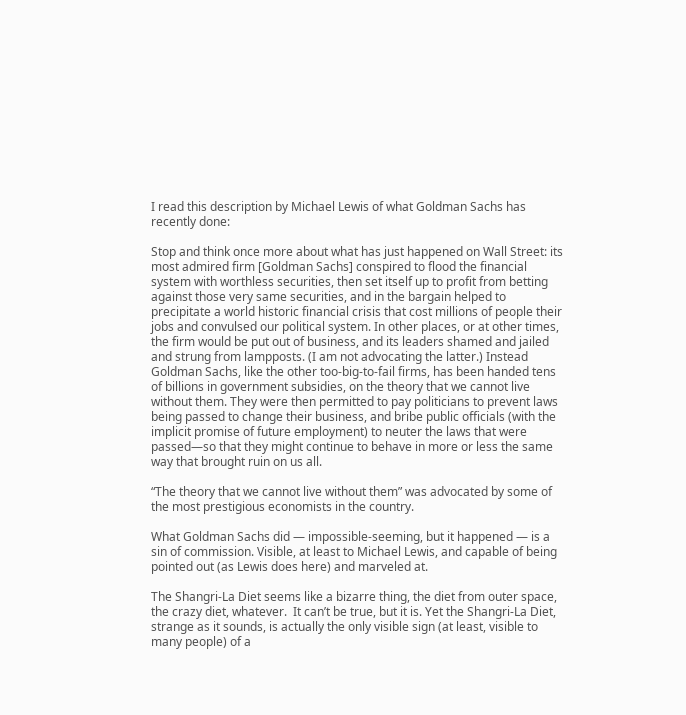I read this description by Michael Lewis of what Goldman Sachs has recently done:

Stop and think once more about what has just happened on Wall Street: its most admired firm [Goldman Sachs] conspired to flood the financial system with worthless securities, then set itself up to profit from betting against those very same securities, and in the bargain helped to precipitate a world historic financial crisis that cost millions of people their jobs and convulsed our political system. In other places, or at other times, the firm would be put out of business, and its leaders shamed and jailed and strung from lampposts. (I am not advocating the latter.) Instead Goldman Sachs, like the other too-big-to-fail firms, has been handed tens of billions in government subsidies, on the theory that we cannot live without them. They were then permitted to pay politicians to prevent laws being passed to change their business, and bribe public officials (with the implicit promise of future employment) to neuter the laws that were passed—so that they might continue to behave in more or less the same way that brought ruin on us all.

“The theory that we cannot live without them” was advocated by some of the most prestigious economists in the country.

What Goldman Sachs did — impossible-seeming, but it happened — is a sin of commission. Visible, at least to Michael Lewis, and capable of being pointed out (as Lewis does here) and marveled at.

The Shangri-La Diet seems like a bizarre thing, the diet from outer space, the crazy diet, whatever.  It can’t be true, but it is. Yet the Shangri-La Diet, strange as it sounds, is actually the only visible sign (at least, visible to many people) of a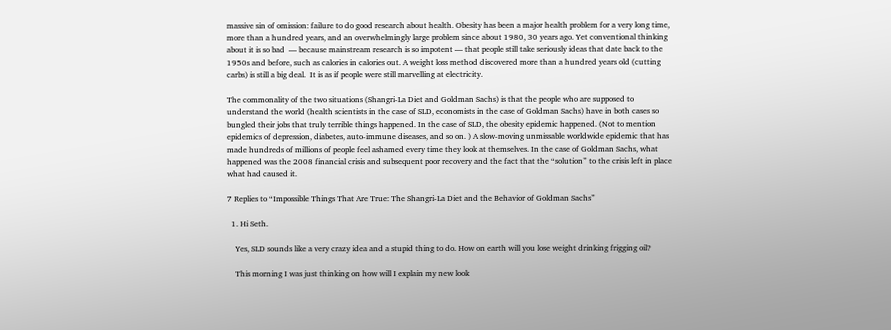massive sin of omission: failure to do good research about health. Obesity has been a major health problem for a very long time, more than a hundred years, and an overwhelmingly large problem since about 1980, 30 years ago. Yet conventional thinking about it is so bad  — because mainstream research is so impotent — that people still take seriously ideas that date back to the 1950s and before, such as calories in calories out. A weight loss method discovered more than a hundred years old (cutting carbs) is still a big deal.  It is as if people were still marvelling at electricity.

The commonality of the two situations (Shangri-La Diet and Goldman Sachs) is that the people who are supposed to understand the world (health scientists in the case of SLD, economists in the case of Goldman Sachs) have in both cases so bungled their jobs that truly terrible things happened. In the case of SLD, the obesity epidemic happened. (Not to mention epidemics of depression, diabetes, auto-immune diseases, and so on. ) A slow-moving unmissable worldwide epidemic that has made hundreds of millions of people feel ashamed every time they look at themselves. In the case of Goldman Sachs, what happened was the 2008 financial crisis and subsequent poor recovery and the fact that the “solution” to the crisis left in place what had caused it.

7 Replies to “Impossible Things That Are True: The Shangri-La Diet and the Behavior of Goldman Sachs”

  1. Hi Seth.

    Yes, SLD sounds like a very crazy idea and a stupid thing to do. How on earth will you lose weight drinking frigging oil?

    This morning I was just thinking on how will I explain my new look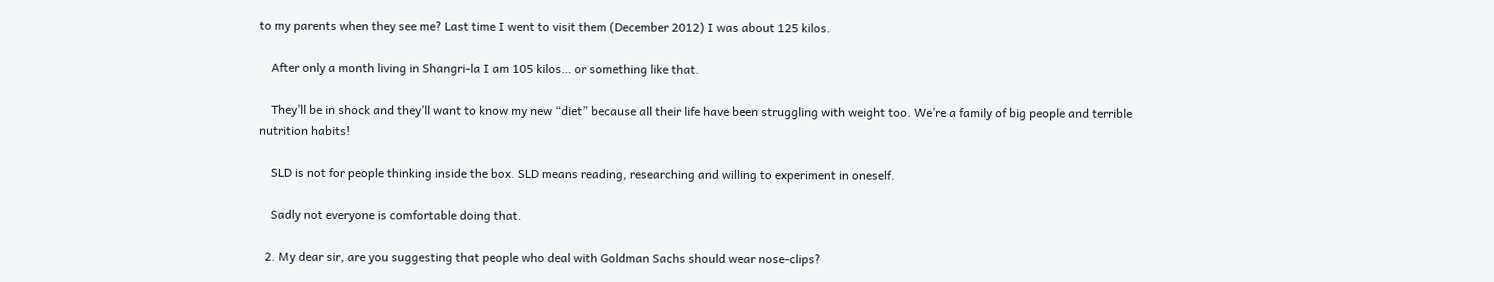to my parents when they see me? Last time I went to visit them (December 2012) I was about 125 kilos.

    After only a month living in Shangri-la I am 105 kilos… or something like that.

    They’ll be in shock and they’ll want to know my new “diet” because all their life have been struggling with weight too. We’re a family of big people and terrible nutrition habits!

    SLD is not for people thinking inside the box. SLD means reading, researching and willing to experiment in oneself.

    Sadly not everyone is comfortable doing that.

  2. My dear sir, are you suggesting that people who deal with Goldman Sachs should wear nose-clips?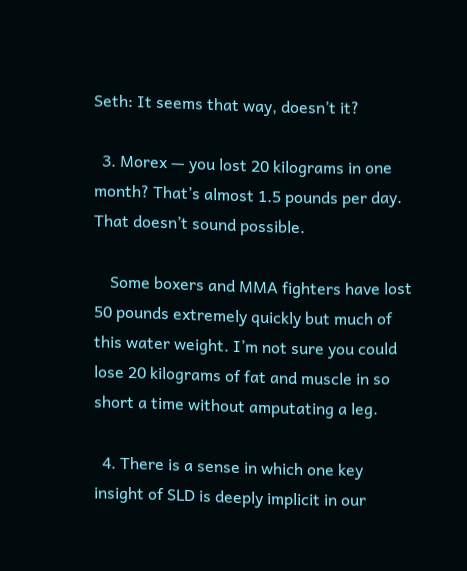Seth: It seems that way, doesn’t it?

  3. Morex — you lost 20 kilograms in one month? That’s almost 1.5 pounds per day. That doesn’t sound possible.

    Some boxers and MMA fighters have lost 50 pounds extremely quickly but much of this water weight. I’m not sure you could lose 20 kilograms of fat and muscle in so short a time without amputating a leg.

  4. There is a sense in which one key insight of SLD is deeply implicit in our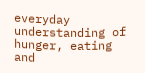everyday understanding of hunger, eating and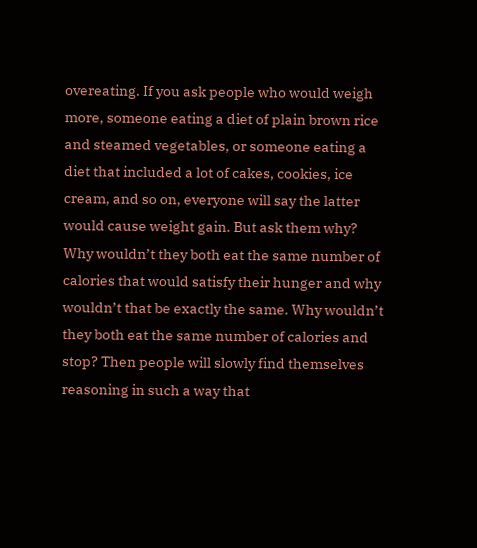overeating. If you ask people who would weigh more, someone eating a diet of plain brown rice and steamed vegetables, or someone eating a diet that included a lot of cakes, cookies, ice cream, and so on, everyone will say the latter would cause weight gain. But ask them why? Why wouldn’t they both eat the same number of calories that would satisfy their hunger and why wouldn’t that be exactly the same. Why wouldn’t they both eat the same number of calories and stop? Then people will slowly find themselves reasoning in such a way that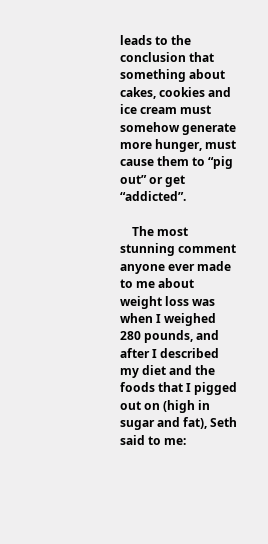leads to the conclusion that something about cakes, cookies and ice cream must somehow generate more hunger, must cause them to “pig out” or get “addicted”.

    The most stunning comment anyone ever made to me about weight loss was when I weighed 280 pounds, and after I described my diet and the foods that I pigged out on (high in sugar and fat), Seth said to me: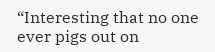“Interesting that no one ever pigs out on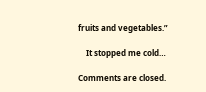fruits and vegetables.”

    It stopped me cold…

Comments are closed.